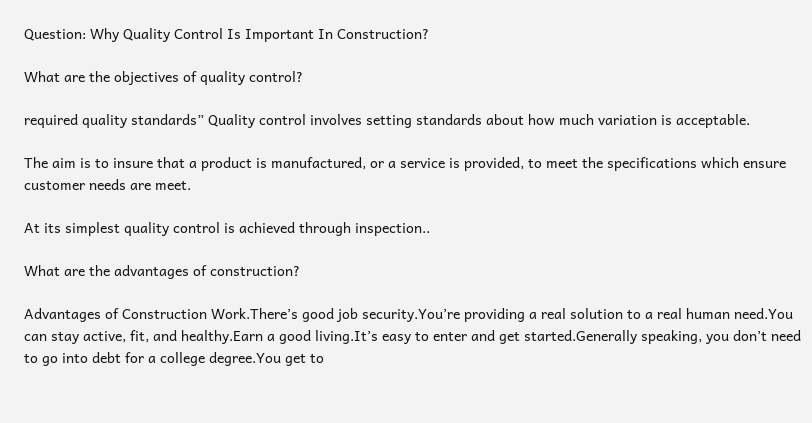Question: Why Quality Control Is Important In Construction?

What are the objectives of quality control?

required quality standards” Quality control involves setting standards about how much variation is acceptable.

The aim is to insure that a product is manufactured, or a service is provided, to meet the specifications which ensure customer needs are meet.

At its simplest quality control is achieved through inspection..

What are the advantages of construction?

Advantages of Construction Work.There’s good job security.You’re providing a real solution to a real human need.You can stay active, fit, and healthy.Earn a good living.It’s easy to enter and get started.Generally speaking, you don’t need to go into debt for a college degree.You get to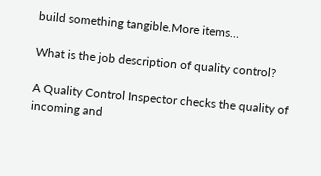build something tangible.More items…

What is the job description of quality control?

A Quality Control Inspector checks the quality of incoming and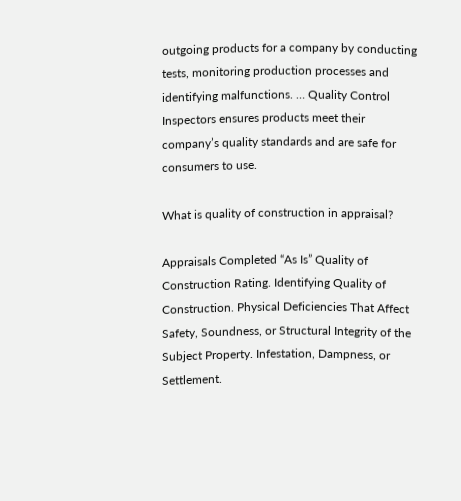outgoing products for a company by conducting tests, monitoring production processes and identifying malfunctions. … Quality Control Inspectors ensures products meet their company’s quality standards and are safe for consumers to use.

What is quality of construction in appraisal?

Appraisals Completed “As Is” Quality of Construction Rating. Identifying Quality of Construction. Physical Deficiencies That Affect Safety, Soundness, or Structural Integrity of the Subject Property. Infestation, Dampness, or Settlement.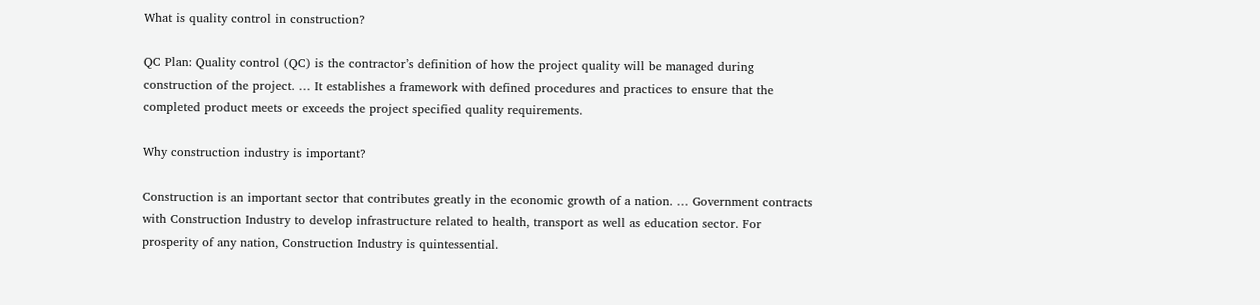What is quality control in construction?

QC Plan: Quality control (QC) is the contractor’s definition of how the project quality will be managed during construction of the project. … It establishes a framework with defined procedures and practices to ensure that the completed product meets or exceeds the project specified quality requirements.

Why construction industry is important?

Construction is an important sector that contributes greatly in the economic growth of a nation. … Government contracts with Construction Industry to develop infrastructure related to health, transport as well as education sector. For prosperity of any nation, Construction Industry is quintessential.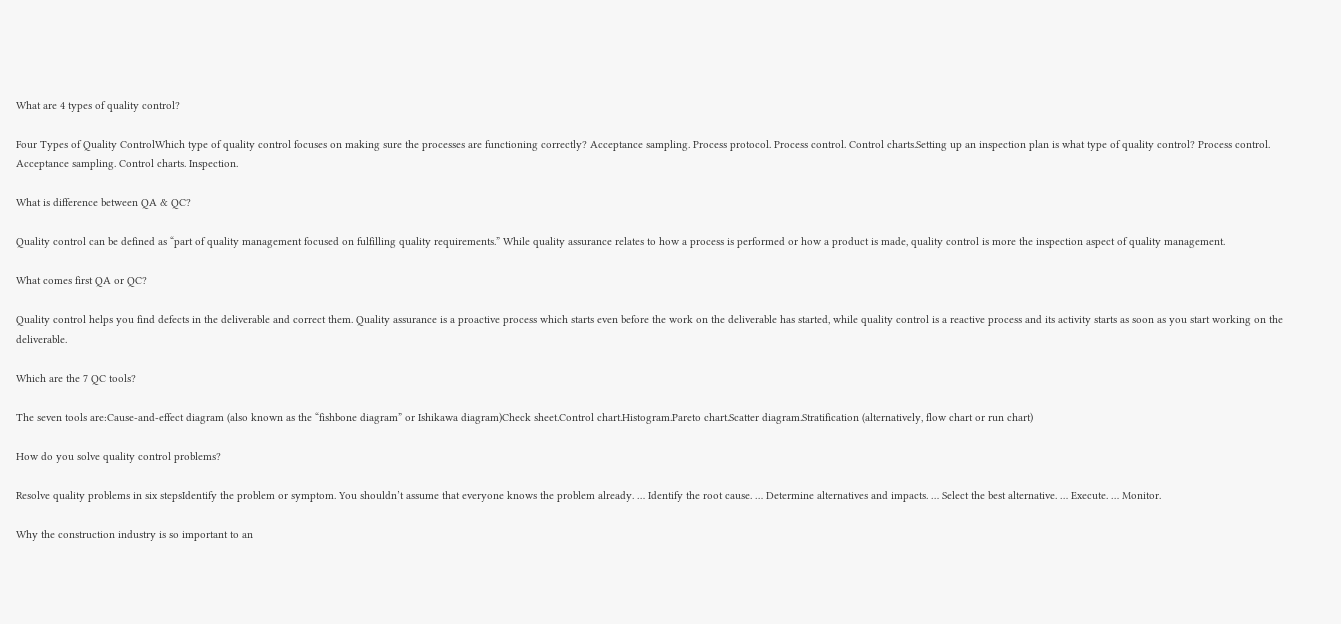What are 4 types of quality control?

Four Types of Quality ControlWhich type of quality control focuses on making sure the processes are functioning correctly? Acceptance sampling. Process protocol. Process control. Control charts.Setting up an inspection plan is what type of quality control? Process control. Acceptance sampling. Control charts. Inspection.

What is difference between QA & QC?

Quality control can be defined as “part of quality management focused on fulfilling quality requirements.” While quality assurance relates to how a process is performed or how a product is made, quality control is more the inspection aspect of quality management.

What comes first QA or QC?

Quality control helps you find defects in the deliverable and correct them. Quality assurance is a proactive process which starts even before the work on the deliverable has started, while quality control is a reactive process and its activity starts as soon as you start working on the deliverable.

Which are the 7 QC tools?

The seven tools are:Cause-and-effect diagram (also known as the “fishbone diagram” or Ishikawa diagram)Check sheet.Control chart.Histogram.Pareto chart.Scatter diagram.Stratification (alternatively, flow chart or run chart)

How do you solve quality control problems?

Resolve quality problems in six stepsIdentify the problem or symptom. You shouldn’t assume that everyone knows the problem already. … Identify the root cause. … Determine alternatives and impacts. … Select the best alternative. … Execute. … Monitor.

Why the construction industry is so important to an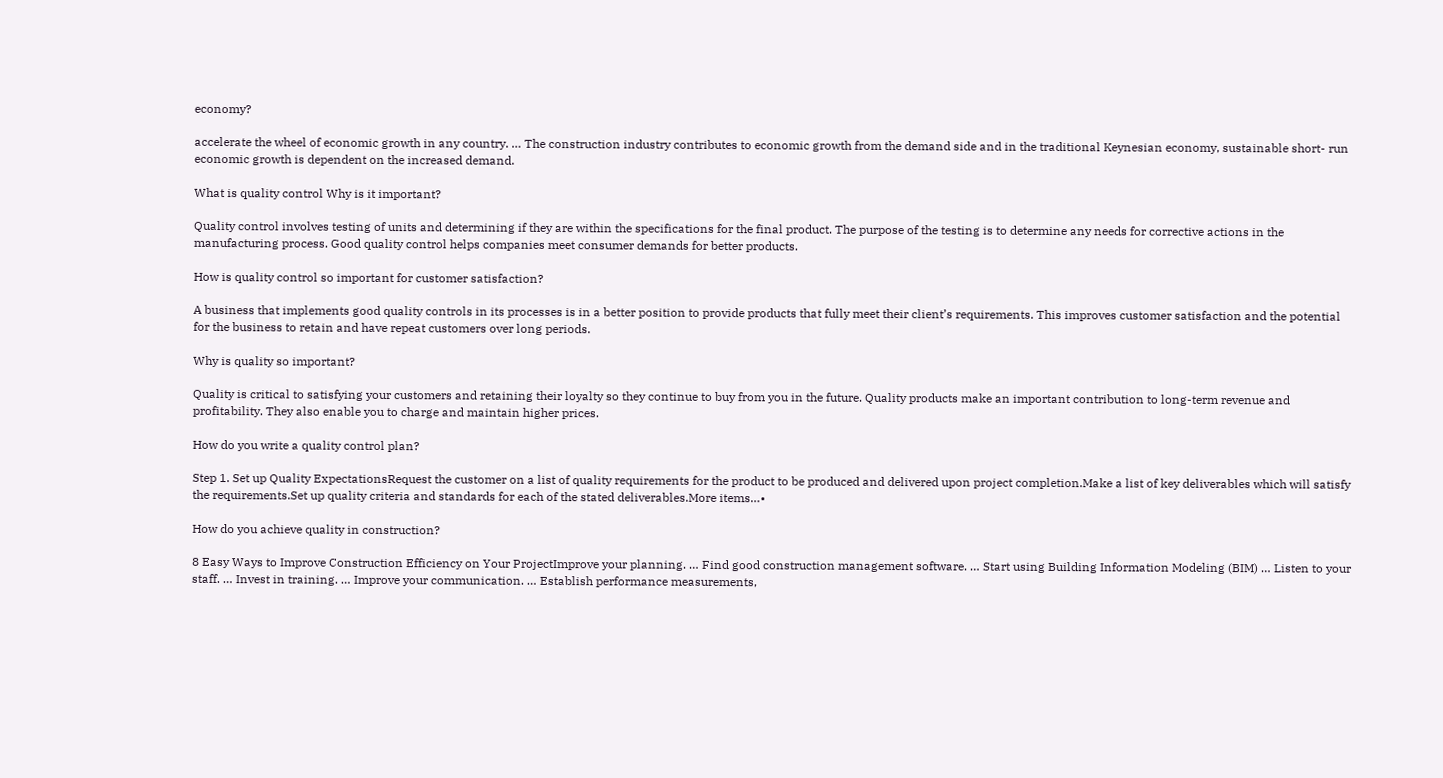economy?

accelerate the wheel of economic growth in any country. … The construction industry contributes to economic growth from the demand side and in the traditional Keynesian economy, sustainable short- run economic growth is dependent on the increased demand.

What is quality control Why is it important?

Quality control involves testing of units and determining if they are within the specifications for the final product. The purpose of the testing is to determine any needs for corrective actions in the manufacturing process. Good quality control helps companies meet consumer demands for better products.

How is quality control so important for customer satisfaction?

A business that implements good quality controls in its processes is in a better position to provide products that fully meet their client’s requirements. This improves customer satisfaction and the potential for the business to retain and have repeat customers over long periods.

Why is quality so important?

Quality is critical to satisfying your customers and retaining their loyalty so they continue to buy from you in the future. Quality products make an important contribution to long-term revenue and profitability. They also enable you to charge and maintain higher prices.

How do you write a quality control plan?

Step 1. Set up Quality ExpectationsRequest the customer on a list of quality requirements for the product to be produced and delivered upon project completion.Make a list of key deliverables which will satisfy the requirements.Set up quality criteria and standards for each of the stated deliverables.More items…•

How do you achieve quality in construction?

8 Easy Ways to Improve Construction Efficiency on Your ProjectImprove your planning. … Find good construction management software. … Start using Building Information Modeling (BIM) … Listen to your staff. … Invest in training. … Improve your communication. … Establish performance measurements,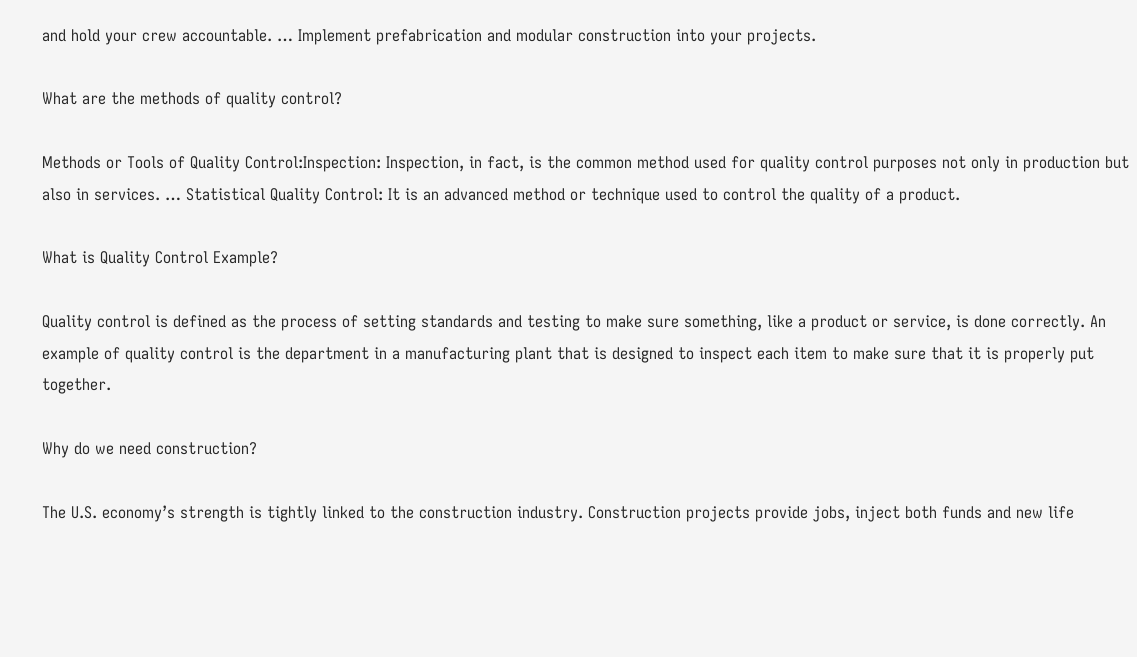and hold your crew accountable. … Implement prefabrication and modular construction into your projects.

What are the methods of quality control?

Methods or Tools of Quality Control:Inspection: Inspection, in fact, is the common method used for quality control purposes not only in production but also in services. … Statistical Quality Control: It is an advanced method or technique used to control the quality of a product.

What is Quality Control Example?

Quality control is defined as the process of setting standards and testing to make sure something, like a product or service, is done correctly. An example of quality control is the department in a manufacturing plant that is designed to inspect each item to make sure that it is properly put together.

Why do we need construction?

The U.S. economy’s strength is tightly linked to the construction industry. Construction projects provide jobs, inject both funds and new life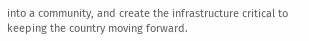into a community, and create the infrastructure critical to keeping the country moving forward.